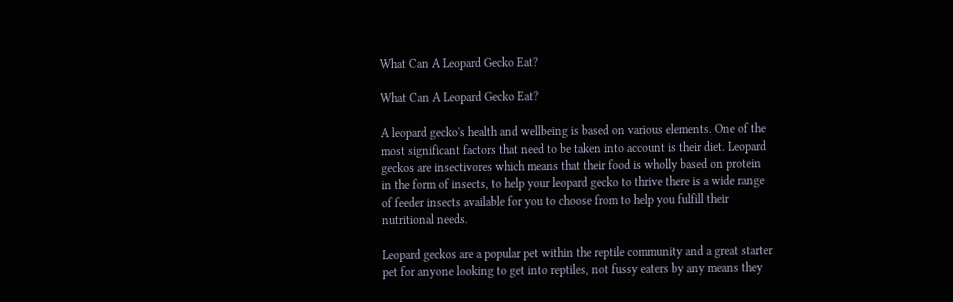What Can A Leopard Gecko Eat?

What Can A Leopard Gecko Eat?

A leopard gecko's health and wellbeing is based on various elements. One of the most significant factors that need to be taken into account is their diet. Leopard geckos are insectivores which means that their food is wholly based on protein in the form of insects, to help your leopard gecko to thrive there is a wide range of feeder insects available for you to choose from to help you fulfill their nutritional needs.

Leopard geckos are a popular pet within the reptile community and a great starter pet for anyone looking to get into reptiles, not fussy eaters by any means they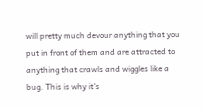will pretty much devour anything that you put in front of them and are attracted to anything that crawls and wiggles like a bug. This is why it's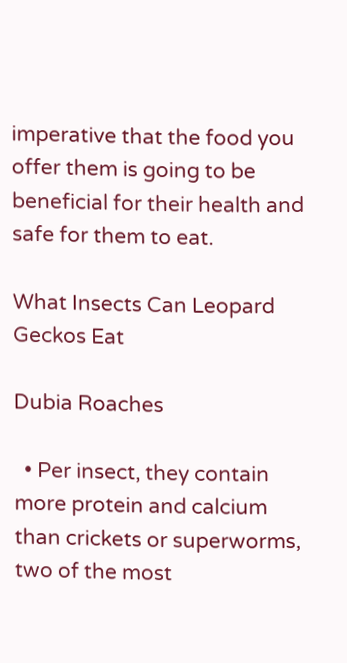imperative that the food you offer them is going to be beneficial for their health and safe for them to eat.

What Insects Can Leopard Geckos Eat

Dubia Roaches

  • Per insect, they contain more protein and calcium than crickets or superworms, two of the most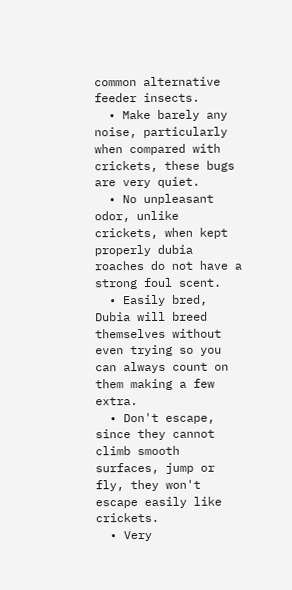common alternative feeder insects.
  • Make barely any noise, particularly when compared with crickets, these bugs are very quiet.
  • No unpleasant odor, unlike crickets, when kept properly dubia roaches do not have a strong foul scent.
  • Easily bred, Dubia will breed themselves without even trying so you can always count on them making a few extra.
  • Don't escape, since they cannot climb smooth surfaces, jump or fly, they won't escape easily like crickets.
  • Very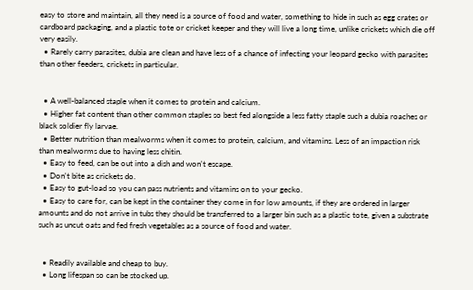easy to store and maintain, all they need is a source of food and water, something to hide in such as egg crates or cardboard packaging, and a plastic tote or cricket keeper and they will live a long time, unlike crickets which die off very easily.
  • Rarely carry parasites, dubia are clean and have less of a chance of infecting your leopard gecko with parasites than other feeders, crickets in particular.


  • A well-balanced staple when it comes to protein and calcium.
  • Higher fat content than other common staples so best fed alongside a less fatty staple such a dubia roaches or black soldier fly larvae.
  • Better nutrition than mealworms when it comes to protein, calcium, and vitamins. Less of an impaction risk than mealworms due to having less chitin.
  • Easy to feed, can be out into a dish and won't escape.
  • Don't bite as crickets do.
  • Easy to gut-load so you can pass nutrients and vitamins on to your gecko.
  • Easy to care for, can be kept in the container they come in for low amounts, if they are ordered in larger amounts and do not arrive in tubs they should be transferred to a larger bin such as a plastic tote, given a substrate such as uncut oats and fed fresh vegetables as a source of food and water.


  • Readily available and cheap to buy.
  • Long lifespan so can be stocked up.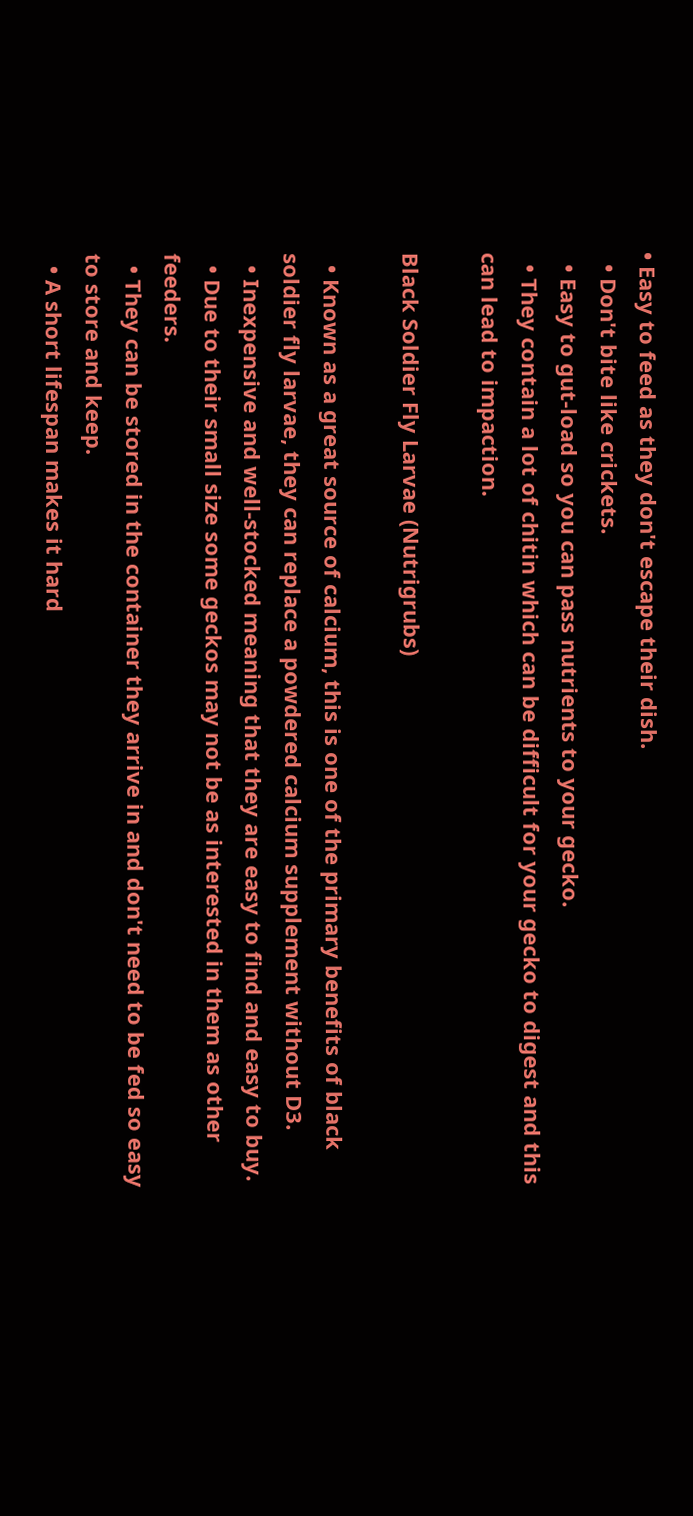• Easy to feed as they don't escape their dish.
  • Don't bite like crickets.
  • Easy to gut-load so you can pass nutrients to your gecko.
  • They contain a lot of chitin which can be difficult for your gecko to digest and this can lead to impaction.

Black Soldier Fly Larvae (Nutrigrubs)

  • Known as a great source of calcium, this is one of the primary benefits of black soldier fly larvae, they can replace a powdered calcium supplement without D3.
  • Inexpensive and well-stocked meaning that they are easy to find and easy to buy.
  • Due to their small size some geckos may not be as interested in them as other feeders.
  • They can be stored in the container they arrive in and don't need to be fed so easy to store and keep.
  • A short lifespan makes it hard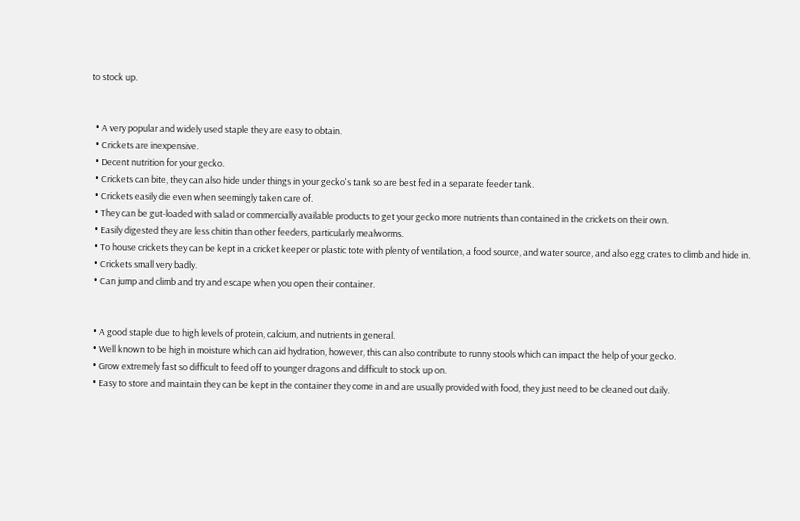to stock up.


  • A very popular and widely used staple they are easy to obtain.
  • Crickets are inexpensive.
  • Decent nutrition for your gecko.
  • Crickets can bite, they can also hide under things in your gecko's tank so are best fed in a separate feeder tank.
  • Crickets easily die even when seemingly taken care of.
  • They can be gut-loaded with salad or commercially available products to get your gecko more nutrients than contained in the crickets on their own.
  • Easily digested they are less chitin than other feeders, particularly mealworms.
  • To house crickets they can be kept in a cricket keeper or plastic tote with plenty of ventilation, a food source, and water source, and also egg crates to climb and hide in.
  • Crickets small very badly.
  • Can jump and climb and try and escape when you open their container.


  • A good staple due to high levels of protein, calcium, and nutrients in general.
  • Well known to be high in moisture which can aid hydration, however, this can also contribute to runny stools which can impact the help of your gecko.
  • Grow extremely fast so difficult to feed off to younger dragons and difficult to stock up on.
  • Easy to store and maintain they can be kept in the container they come in and are usually provided with food, they just need to be cleaned out daily.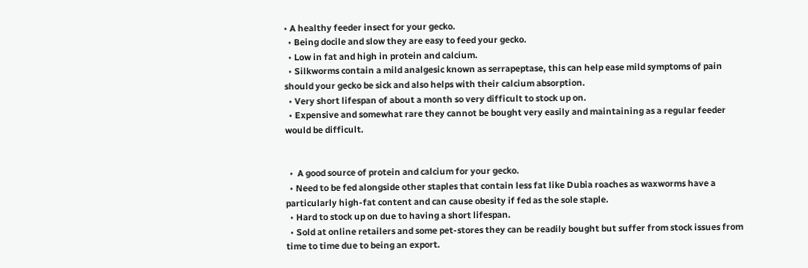• A healthy feeder insect for your gecko.
  • Being docile and slow they are easy to feed your gecko.
  • Low in fat and high in protein and calcium.
  • Silkworms contain a mild analgesic known as serrapeptase, this can help ease mild symptoms of pain should your gecko be sick and also helps with their calcium absorption.
  • Very short lifespan of about a month so very difficult to stock up on.
  • Expensive and somewhat rare they cannot be bought very easily and maintaining as a regular feeder would be difficult.


  •  A good source of protein and calcium for your gecko.
  • Need to be fed alongside other staples that contain less fat like Dubia roaches as waxworms have a particularly high-fat content and can cause obesity if fed as the sole staple.
  • Hard to stock up on due to having a short lifespan.
  • Sold at online retailers and some pet-stores they can be readily bought but suffer from stock issues from time to time due to being an export.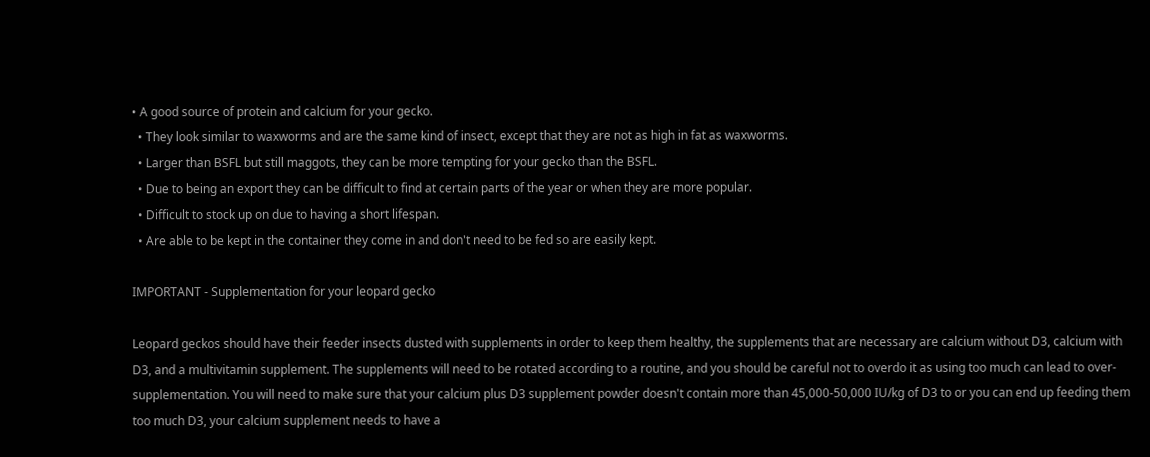• A good source of protein and calcium for your gecko.
  • They look similar to waxworms and are the same kind of insect, except that they are not as high in fat as waxworms.
  • Larger than BSFL but still maggots, they can be more tempting for your gecko than the BSFL.
  • Due to being an export they can be difficult to find at certain parts of the year or when they are more popular.
  • Difficult to stock up on due to having a short lifespan.
  • Are able to be kept in the container they come in and don't need to be fed so are easily kept.

IMPORTANT - Supplementation for your leopard gecko

Leopard geckos should have their feeder insects dusted with supplements in order to keep them healthy, the supplements that are necessary are calcium without D3, calcium with D3, and a multivitamin supplement. The supplements will need to be rotated according to a routine, and you should be careful not to overdo it as using too much can lead to over-supplementation. You will need to make sure that your calcium plus D3 supplement powder doesn't contain more than 45,000-50,000 IU/kg of D3 to or you can end up feeding them too much D3, your calcium supplement needs to have a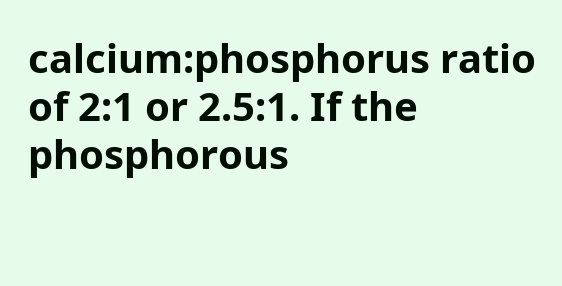calcium:phosphorus ratio of 2:1 or 2.5:1. If the phosphorous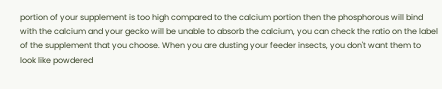portion of your supplement is too high compared to the calcium portion then the phosphorous will bind with the calcium and your gecko will be unable to absorb the calcium, you can check the ratio on the label of the supplement that you choose. When you are dusting your feeder insects, you don't want them to look like powdered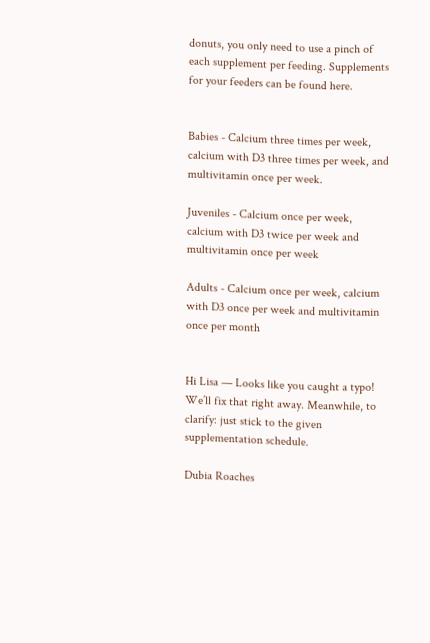donuts, you only need to use a pinch of each supplement per feeding. Supplements for your feeders can be found here.


Babies - Calcium three times per week, calcium with D3 three times per week, and multivitamin once per week.

Juveniles - Calcium once per week, calcium with D3 twice per week and multivitamin once per week

Adults - Calcium once per week, calcium with D3 once per week and multivitamin once per month


Hi Lisa — Looks like you caught a typo! We’ll fix that right away. Meanwhile, to clarify: just stick to the given supplementation schedule.

Dubia Roaches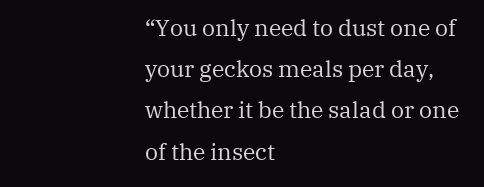“You only need to dust one of your geckos meals per day, whether it be the salad or one of the insect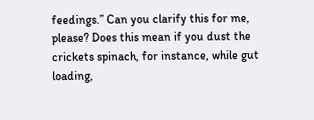feedings.” Can you clarify this for me, please? Does this mean if you dust the crickets spinach, for instance, while gut loading,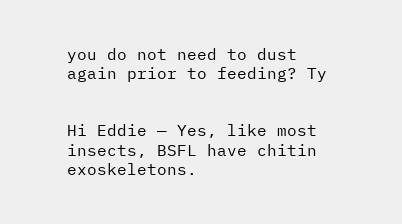you do not need to dust again prior to feeding? Ty


Hi Eddie — Yes, like most insects, BSFL have chitin exoskeletons.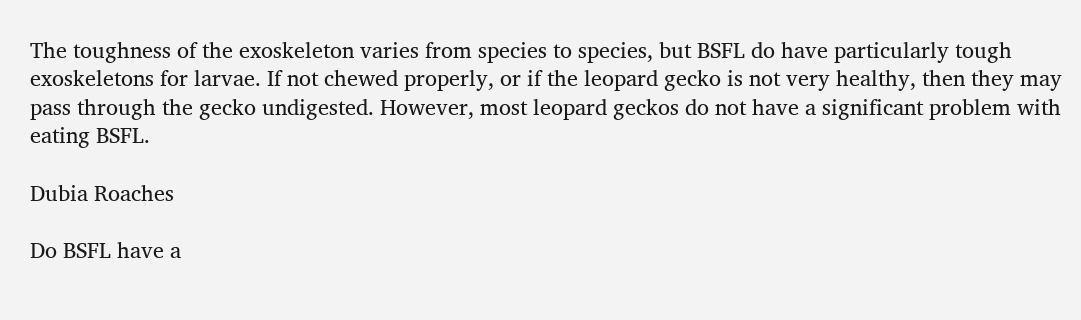The toughness of the exoskeleton varies from species to species, but BSFL do have particularly tough exoskeletons for larvae. If not chewed properly, or if the leopard gecko is not very healthy, then they may pass through the gecko undigested. However, most leopard geckos do not have a significant problem with eating BSFL.

Dubia Roaches

Do BSFL have a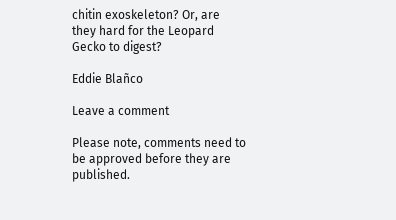chitin exoskeleton? Or, are they hard for the Leopard Gecko to digest?

Eddie Blañco

Leave a comment

Please note, comments need to be approved before they are published.